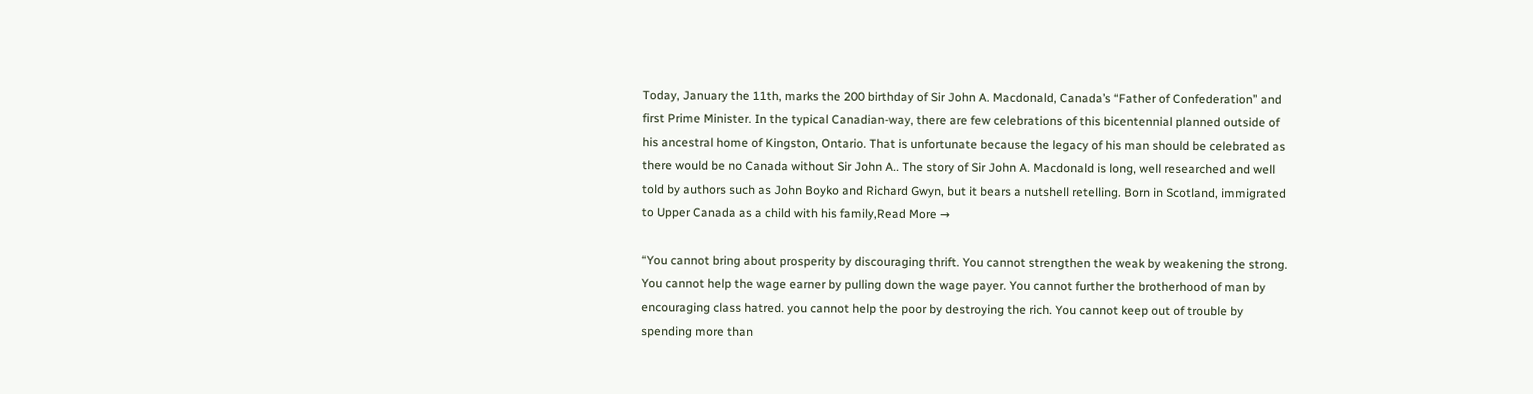Today, January the 11th, marks the 200 birthday of Sir John A. Macdonald, Canada’s “Father of Confederation” and first Prime Minister. In the typical Canadian-way, there are few celebrations of this bicentennial planned outside of his ancestral home of Kingston, Ontario. That is unfortunate because the legacy of his man should be celebrated as there would be no Canada without Sir John A.. The story of Sir John A. Macdonald is long, well researched and well told by authors such as John Boyko and Richard Gwyn, but it bears a nutshell retelling. Born in Scotland, immigrated to Upper Canada as a child with his family,Read More →

“You cannot bring about prosperity by discouraging thrift. You cannot strengthen the weak by weakening the strong. You cannot help the wage earner by pulling down the wage payer. You cannot further the brotherhood of man by encouraging class hatred. you cannot help the poor by destroying the rich. You cannot keep out of trouble by spending more than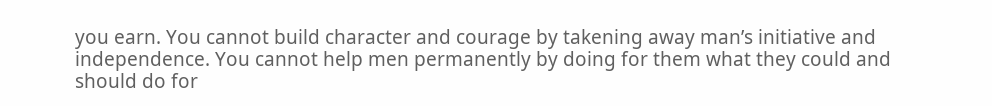you earn. You cannot build character and courage by takening away man’s initiative and independence. You cannot help men permanently by doing for them what they could and should do for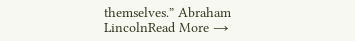themselves.” Abraham LincolnRead More →